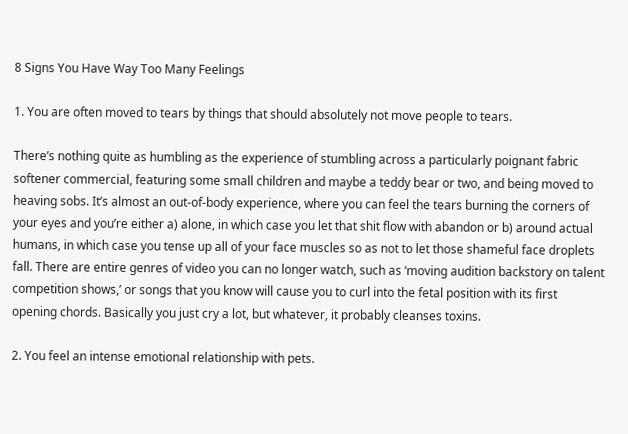8 Signs You Have Way Too Many Feelings

1. You are often moved to tears by things that should absolutely not move people to tears.

There’s nothing quite as humbling as the experience of stumbling across a particularly poignant fabric softener commercial, featuring some small children and maybe a teddy bear or two, and being moved to heaving sobs. It’s almost an out-of-body experience, where you can feel the tears burning the corners of your eyes and you’re either a) alone, in which case you let that shit flow with abandon or b) around actual humans, in which case you tense up all of your face muscles so as not to let those shameful face droplets fall. There are entire genres of video you can no longer watch, such as ‘moving audition backstory on talent competition shows,’ or songs that you know will cause you to curl into the fetal position with its first opening chords. Basically you just cry a lot, but whatever, it probably cleanses toxins.

2. You feel an intense emotional relationship with pets.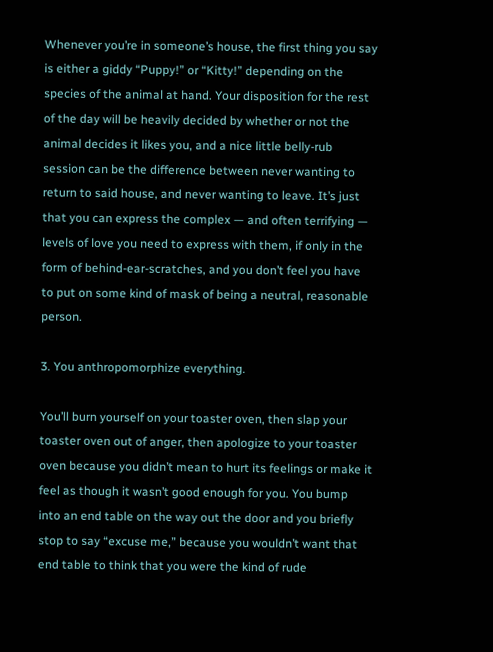Whenever you’re in someone’s house, the first thing you say is either a giddy “Puppy!” or “Kitty!” depending on the species of the animal at hand. Your disposition for the rest of the day will be heavily decided by whether or not the animal decides it likes you, and a nice little belly-rub session can be the difference between never wanting to return to said house, and never wanting to leave. It’s just that you can express the complex — and often terrifying — levels of love you need to express with them, if only in the form of behind-ear-scratches, and you don’t feel you have to put on some kind of mask of being a neutral, reasonable person.

3. You anthropomorphize everything.

You’ll burn yourself on your toaster oven, then slap your toaster oven out of anger, then apologize to your toaster oven because you didn’t mean to hurt its feelings or make it feel as though it wasn’t good enough for you. You bump into an end table on the way out the door and you briefly stop to say “excuse me,” because you wouldn’t want that end table to think that you were the kind of rude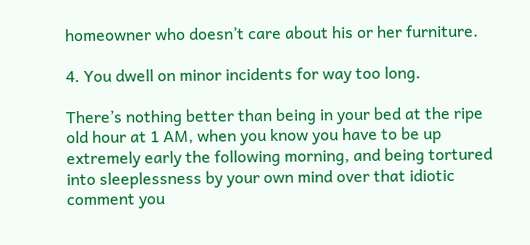homeowner who doesn’t care about his or her furniture.

4. You dwell on minor incidents for way too long.

There’s nothing better than being in your bed at the ripe old hour at 1 AM, when you know you have to be up extremely early the following morning, and being tortured into sleeplessness by your own mind over that idiotic comment you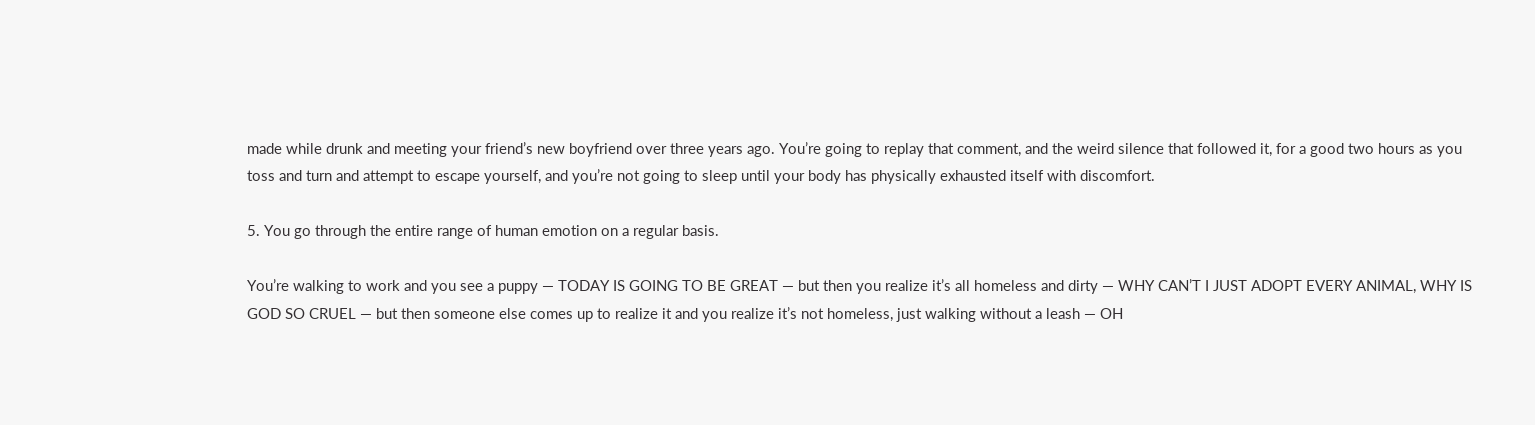made while drunk and meeting your friend’s new boyfriend over three years ago. You’re going to replay that comment, and the weird silence that followed it, for a good two hours as you toss and turn and attempt to escape yourself, and you’re not going to sleep until your body has physically exhausted itself with discomfort.

5. You go through the entire range of human emotion on a regular basis.

You’re walking to work and you see a puppy — TODAY IS GOING TO BE GREAT — but then you realize it’s all homeless and dirty — WHY CAN’T I JUST ADOPT EVERY ANIMAL, WHY IS GOD SO CRUEL — but then someone else comes up to realize it and you realize it’s not homeless, just walking without a leash — OH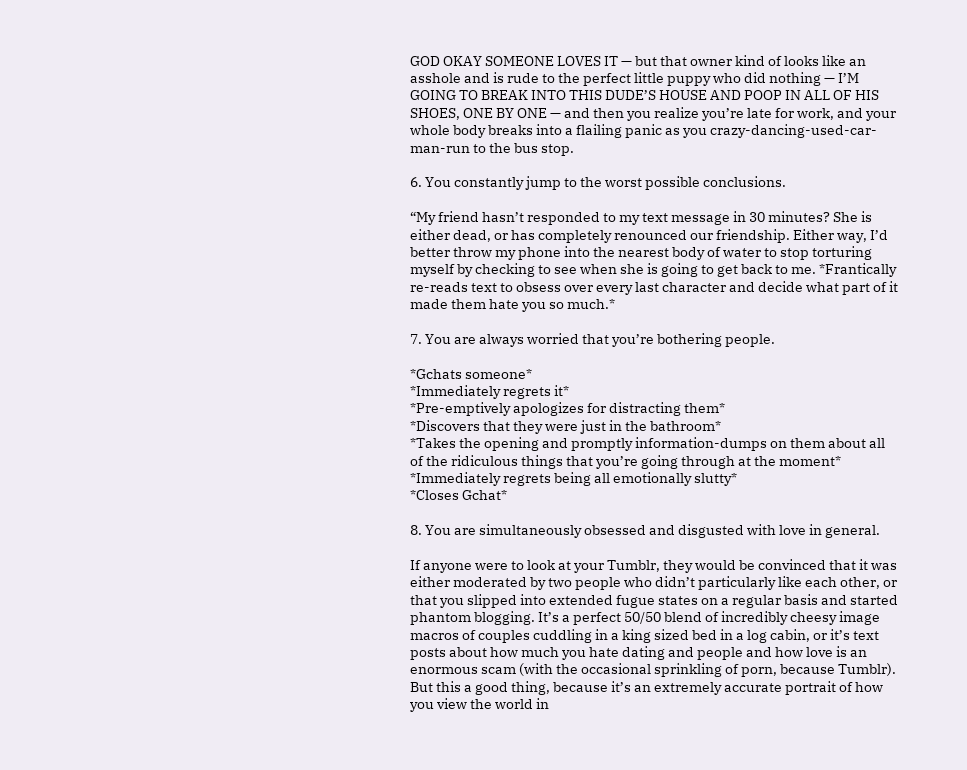GOD OKAY SOMEONE LOVES IT — but that owner kind of looks like an asshole and is rude to the perfect little puppy who did nothing — I’M GOING TO BREAK INTO THIS DUDE’S HOUSE AND POOP IN ALL OF HIS SHOES, ONE BY ONE — and then you realize you’re late for work, and your whole body breaks into a flailing panic as you crazy-dancing-used-car-man-run to the bus stop.

6. You constantly jump to the worst possible conclusions.

“My friend hasn’t responded to my text message in 30 minutes? She is either dead, or has completely renounced our friendship. Either way, I’d better throw my phone into the nearest body of water to stop torturing myself by checking to see when she is going to get back to me. *Frantically re-reads text to obsess over every last character and decide what part of it made them hate you so much.*

7. You are always worried that you’re bothering people.

*Gchats someone*
*Immediately regrets it*
*Pre-emptively apologizes for distracting them*
*Discovers that they were just in the bathroom*
*Takes the opening and promptly information-dumps on them about all of the ridiculous things that you’re going through at the moment*
*Immediately regrets being all emotionally slutty*
*Closes Gchat*

8. You are simultaneously obsessed and disgusted with love in general.

If anyone were to look at your Tumblr, they would be convinced that it was either moderated by two people who didn’t particularly like each other, or that you slipped into extended fugue states on a regular basis and started phantom blogging. It’s a perfect 50/50 blend of incredibly cheesy image macros of couples cuddling in a king sized bed in a log cabin, or it’s text posts about how much you hate dating and people and how love is an enormous scam (with the occasional sprinkling of porn, because Tumblr). But this a good thing, because it’s an extremely accurate portrait of how you view the world in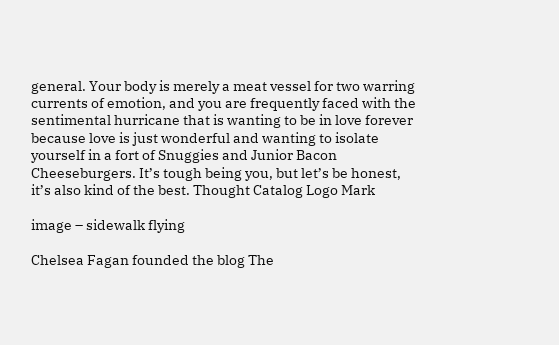general. Your body is merely a meat vessel for two warring currents of emotion, and you are frequently faced with the sentimental hurricane that is wanting to be in love forever because love is just wonderful and wanting to isolate yourself in a fort of Snuggies and Junior Bacon Cheeseburgers. It’s tough being you, but let’s be honest, it’s also kind of the best. Thought Catalog Logo Mark

image – sidewalk flying

Chelsea Fagan founded the blog The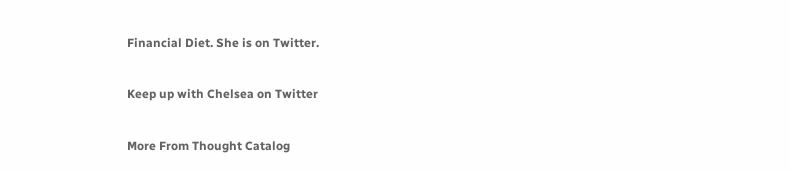Financial Diet. She is on Twitter.

Keep up with Chelsea on Twitter

More From Thought Catalog